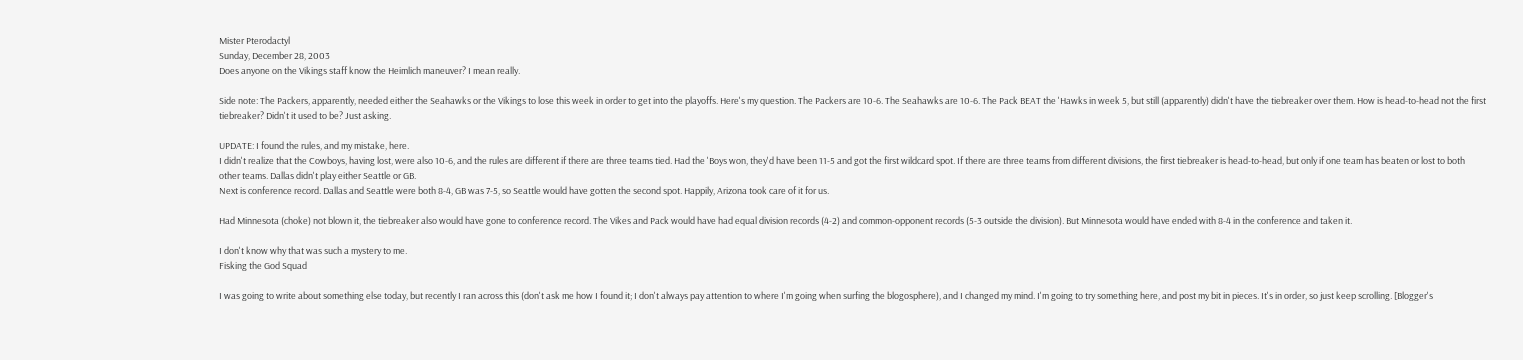Mister Pterodactyl
Sunday, December 28, 2003
Does anyone on the Vikings staff know the Heimlich maneuver? I mean really.

Side note: The Packers, apparently, needed either the Seahawks or the Vikings to lose this week in order to get into the playoffs. Here's my question. The Packers are 10-6. The Seahawks are 10-6. The Pack BEAT the 'Hawks in week 5, but still (apparently) didn't have the tiebreaker over them. How is head-to-head not the first tiebreaker? Didn't it used to be? Just asking.

UPDATE: I found the rules, and my mistake, here.
I didn't realize that the Cowboys, having lost, were also 10-6, and the rules are different if there are three teams tied. Had the 'Boys won, they'd have been 11-5 and got the first wildcard spot. If there are three teams from different divisions, the first tiebreaker is head-to-head, but only if one team has beaten or lost to both other teams. Dallas didn't play either Seattle or GB.
Next is conference record. Dallas and Seattle were both 8-4, GB was 7-5, so Seattle would have gotten the second spot. Happily, Arizona took care of it for us.

Had Minnesota (choke) not blown it, the tiebreaker also would have gone to conference record. The Vikes and Pack would have had equal division records (4-2) and common-opponent records (5-3 outside the division). But Minnesota would have ended with 8-4 in the conference and taken it.

I don't know why that was such a mystery to me.
Fisking the God Squad

I was going to write about something else today, but recently I ran across this (don't ask me how I found it; I don't always pay attention to where I'm going when surfing the blogosphere), and I changed my mind. I'm going to try something here, and post my bit in pieces. It's in order, so just keep scrolling. [Blogger's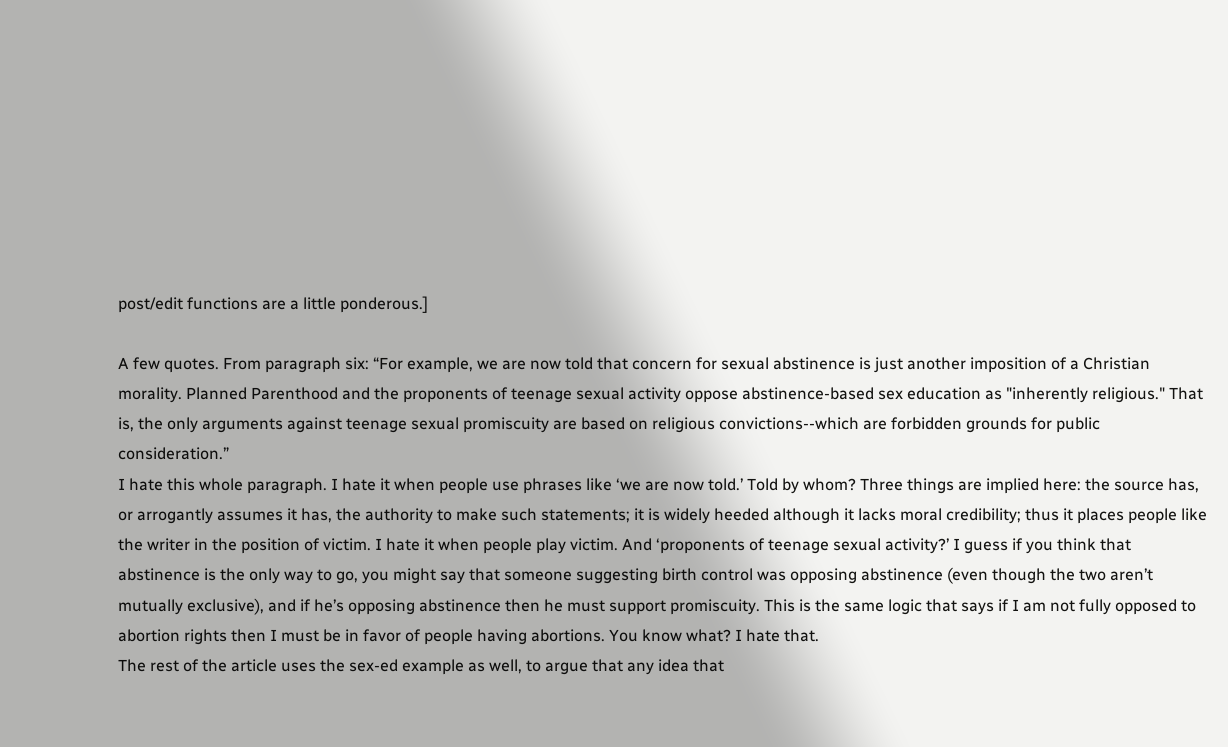post/edit functions are a little ponderous.]

A few quotes. From paragraph six: “For example, we are now told that concern for sexual abstinence is just another imposition of a Christian morality. Planned Parenthood and the proponents of teenage sexual activity oppose abstinence-based sex education as "inherently religious." That is, the only arguments against teenage sexual promiscuity are based on religious convictions--which are forbidden grounds for public consideration.”
I hate this whole paragraph. I hate it when people use phrases like ‘we are now told.’ Told by whom? Three things are implied here: the source has, or arrogantly assumes it has, the authority to make such statements; it is widely heeded although it lacks moral credibility; thus it places people like the writer in the position of victim. I hate it when people play victim. And ‘proponents of teenage sexual activity?’ I guess if you think that abstinence is the only way to go, you might say that someone suggesting birth control was opposing abstinence (even though the two aren’t mutually exclusive), and if he’s opposing abstinence then he must support promiscuity. This is the same logic that says if I am not fully opposed to abortion rights then I must be in favor of people having abortions. You know what? I hate that.
The rest of the article uses the sex-ed example as well, to argue that any idea that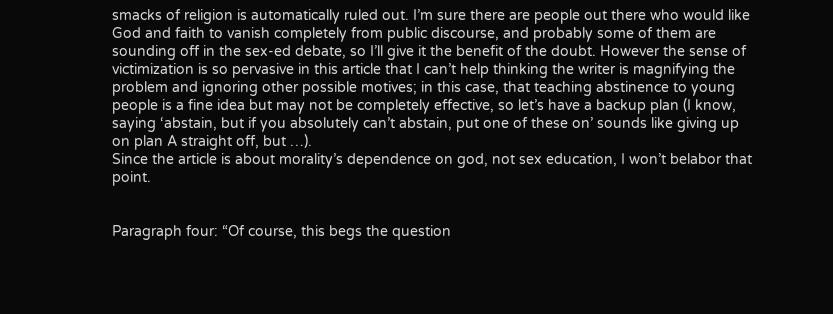smacks of religion is automatically ruled out. I’m sure there are people out there who would like God and faith to vanish completely from public discourse, and probably some of them are sounding off in the sex-ed debate, so I’ll give it the benefit of the doubt. However the sense of victimization is so pervasive in this article that I can’t help thinking the writer is magnifying the problem and ignoring other possible motives; in this case, that teaching abstinence to young people is a fine idea but may not be completely effective, so let’s have a backup plan (I know, saying ‘abstain, but if you absolutely can’t abstain, put one of these on’ sounds like giving up on plan A straight off, but …).
Since the article is about morality’s dependence on god, not sex education, I won’t belabor that point.


Paragraph four: “Of course, this begs the question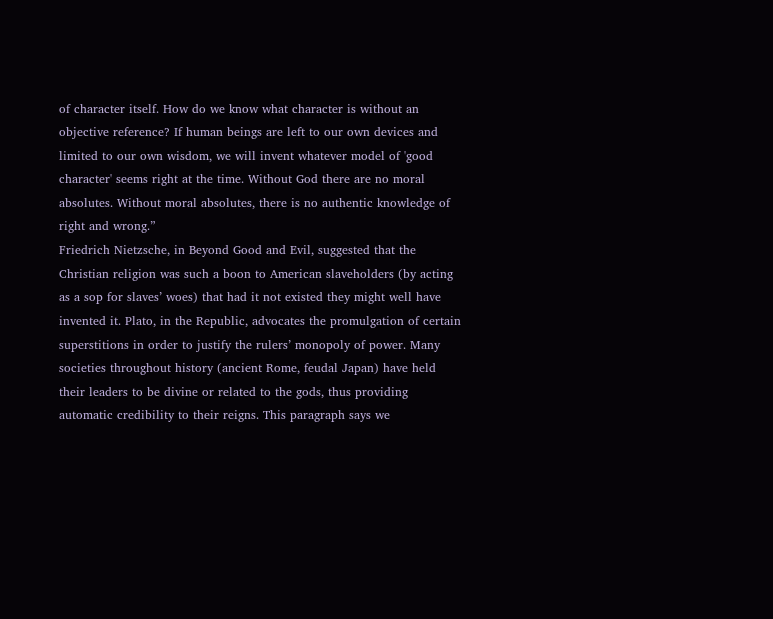of character itself. How do we know what character is without an objective reference? If human beings are left to our own devices and limited to our own wisdom, we will invent whatever model of 'good character' seems right at the time. Without God there are no moral absolutes. Without moral absolutes, there is no authentic knowledge of right and wrong.”
Friedrich Nietzsche, in Beyond Good and Evil, suggested that the Christian religion was such a boon to American slaveholders (by acting as a sop for slaves’ woes) that had it not existed they might well have invented it. Plato, in the Republic, advocates the promulgation of certain superstitions in order to justify the rulers’ monopoly of power. Many societies throughout history (ancient Rome, feudal Japan) have held their leaders to be divine or related to the gods, thus providing automatic credibility to their reigns. This paragraph says we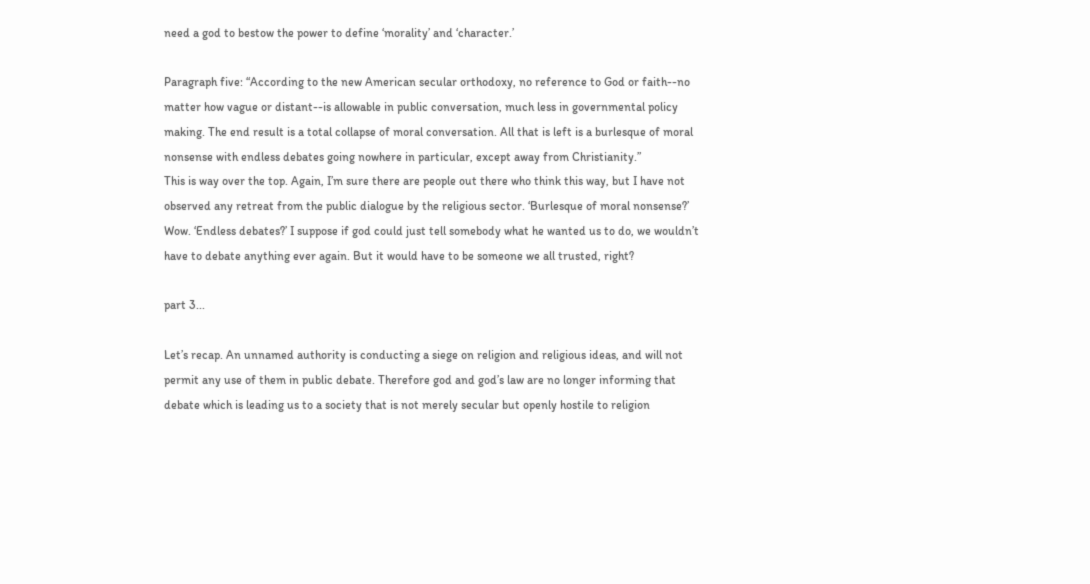need a god to bestow the power to define ‘morality’ and ‘character.’

Paragraph five: “According to the new American secular orthodoxy, no reference to God or faith--no matter how vague or distant--is allowable in public conversation, much less in governmental policy making. The end result is a total collapse of moral conversation. All that is left is a burlesque of moral nonsense with endless debates going nowhere in particular, except away from Christianity.”
This is way over the top. Again, I’m sure there are people out there who think this way, but I have not observed any retreat from the public dialogue by the religious sector. ‘Burlesque of moral nonsense?’ Wow. ‘Endless debates?’ I suppose if god could just tell somebody what he wanted us to do, we wouldn’t have to debate anything ever again. But it would have to be someone we all trusted, right?

part 3...

Let’s recap. An unnamed authority is conducting a siege on religion and religious ideas, and will not permit any use of them in public debate. Therefore god and god’s law are no longer informing that debate which is leading us to a society that is not merely secular but openly hostile to religion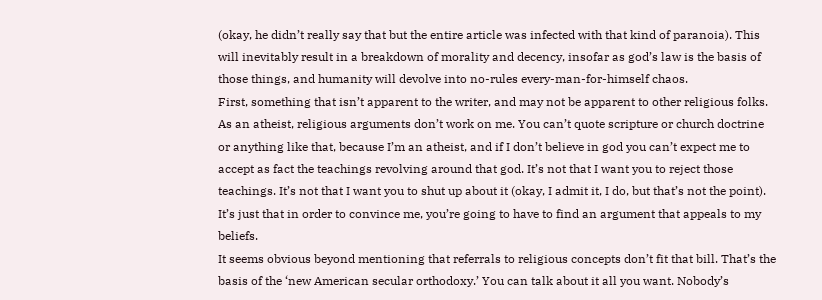(okay, he didn’t really say that but the entire article was infected with that kind of paranoia). This will inevitably result in a breakdown of morality and decency, insofar as god’s law is the basis of those things, and humanity will devolve into no-rules every-man-for-himself chaos.
First, something that isn’t apparent to the writer, and may not be apparent to other religious folks. As an atheist, religious arguments don’t work on me. You can’t quote scripture or church doctrine or anything like that, because I’m an atheist, and if I don’t believe in god you can’t expect me to accept as fact the teachings revolving around that god. It’s not that I want you to reject those teachings. It’s not that I want you to shut up about it (okay, I admit it, I do, but that’s not the point). It’s just that in order to convince me, you’re going to have to find an argument that appeals to my beliefs.
It seems obvious beyond mentioning that referrals to religious concepts don’t fit that bill. That’s the basis of the ‘new American secular orthodoxy.’ You can talk about it all you want. Nobody’s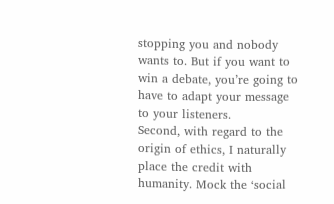stopping you and nobody wants to. But if you want to win a debate, you’re going to have to adapt your message to your listeners.
Second, with regard to the origin of ethics, I naturally place the credit with humanity. Mock the ‘social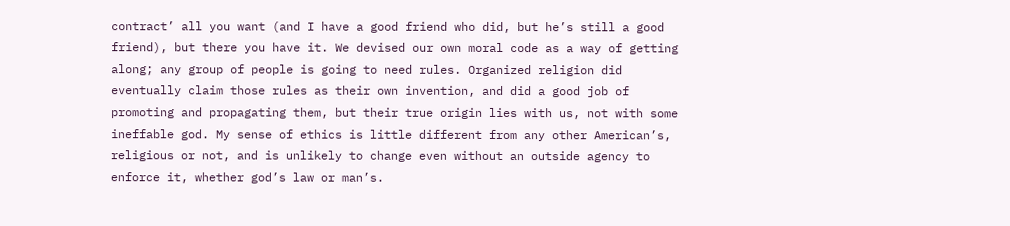contract’ all you want (and I have a good friend who did, but he’s still a good friend), but there you have it. We devised our own moral code as a way of getting along; any group of people is going to need rules. Organized religion did eventually claim those rules as their own invention, and did a good job of promoting and propagating them, but their true origin lies with us, not with some ineffable god. My sense of ethics is little different from any other American’s, religious or not, and is unlikely to change even without an outside agency to enforce it, whether god’s law or man’s.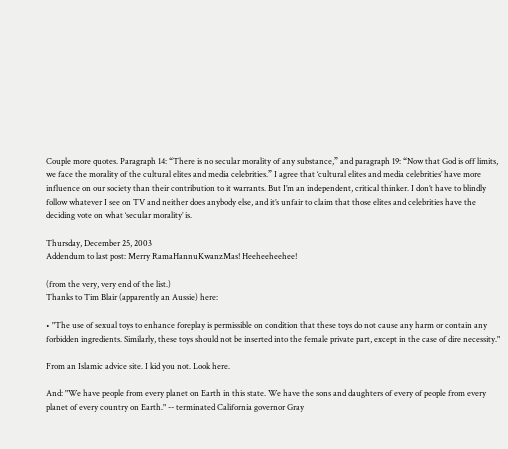Couple more quotes. Paragraph 14: “There is no secular morality of any substance,” and paragraph 19: “Now that God is off limits, we face the morality of the cultural elites and media celebrities.” I agree that ‘cultural elites and media celebrities’ have more influence on our society than their contribution to it warrants. But I’m an independent, critical thinker. I don’t have to blindly follow whatever I see on TV and neither does anybody else, and it’s unfair to claim that those elites and celebrities have the deciding vote on what ‘secular morality’ is.

Thursday, December 25, 2003
Addendum to last post: Merry RamaHannuKwanzMas! Heeheeheehee!

(from the very, very end of the list.)
Thanks to Tim Blair (apparently an Aussie) here:

• "The use of sexual toys to enhance foreplay is permissible on condition that these toys do not cause any harm or contain any forbidden ingredients. Similarly, these toys should not be inserted into the female private part, except in the case of dire necessity."

From an Islamic advice site. I kid you not. Look here.

And: "We have people from every planet on Earth in this state. We have the sons and daughters of every of people from every planet of every country on Earth." -- terminated California governor Gray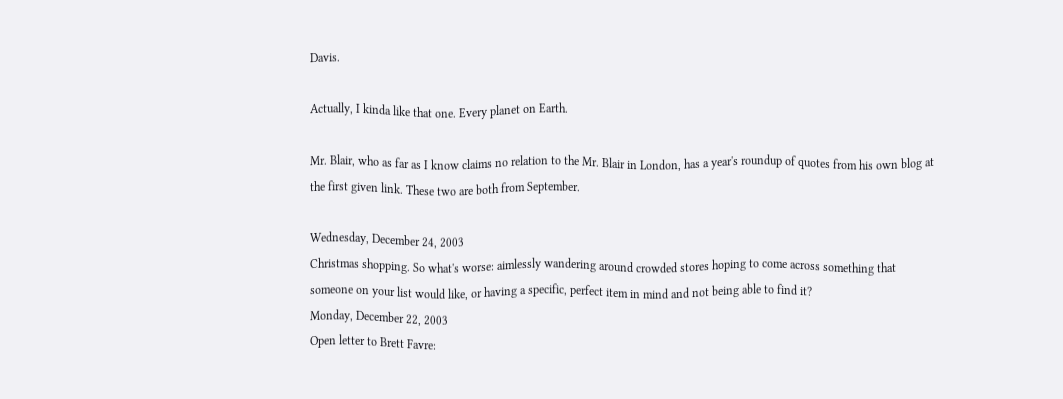Davis.

Actually, I kinda like that one. Every planet on Earth.

Mr. Blair, who as far as I know claims no relation to the Mr. Blair in London, has a year's roundup of quotes from his own blog at the first given link. These two are both from September.

Wednesday, December 24, 2003
Christmas shopping. So what's worse: aimlessly wandering around crowded stores hoping to come across something that someone on your list would like, or having a specific, perfect item in mind and not being able to find it?
Monday, December 22, 2003
Open letter to Brett Favre: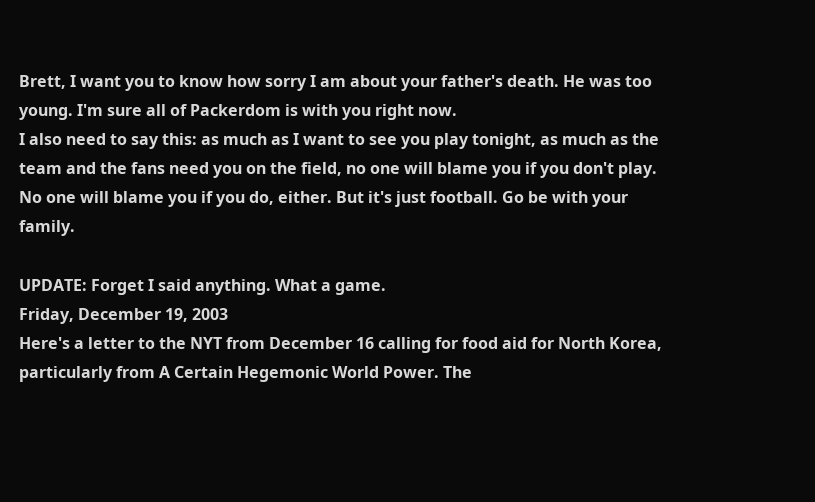Brett, I want you to know how sorry I am about your father's death. He was too young. I'm sure all of Packerdom is with you right now.
I also need to say this: as much as I want to see you play tonight, as much as the team and the fans need you on the field, no one will blame you if you don't play.
No one will blame you if you do, either. But it's just football. Go be with your family.

UPDATE: Forget I said anything. What a game.
Friday, December 19, 2003
Here's a letter to the NYT from December 16 calling for food aid for North Korea, particularly from A Certain Hegemonic World Power. The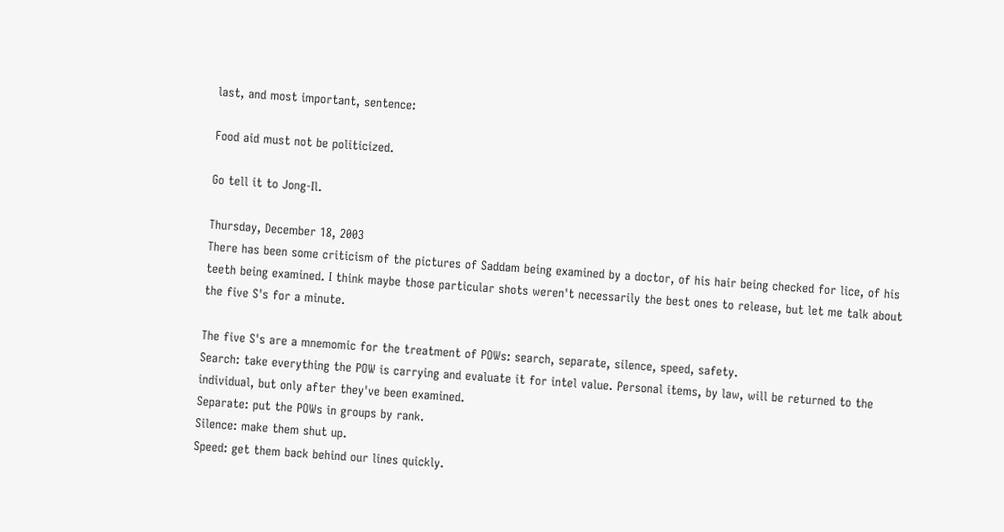last, and most important, sentence:

Food aid must not be politicized.

Go tell it to Jong-Il.

Thursday, December 18, 2003
There has been some criticism of the pictures of Saddam being examined by a doctor, of his hair being checked for lice, of his teeth being examined. I think maybe those particular shots weren't necessarily the best ones to release, but let me talk about the five S's for a minute.

The five S's are a mnemomic for the treatment of POWs: search, separate, silence, speed, safety.
Search: take everything the POW is carrying and evaluate it for intel value. Personal items, by law, will be returned to the individual, but only after they've been examined.
Separate: put the POWs in groups by rank.
Silence: make them shut up.
Speed: get them back behind our lines quickly.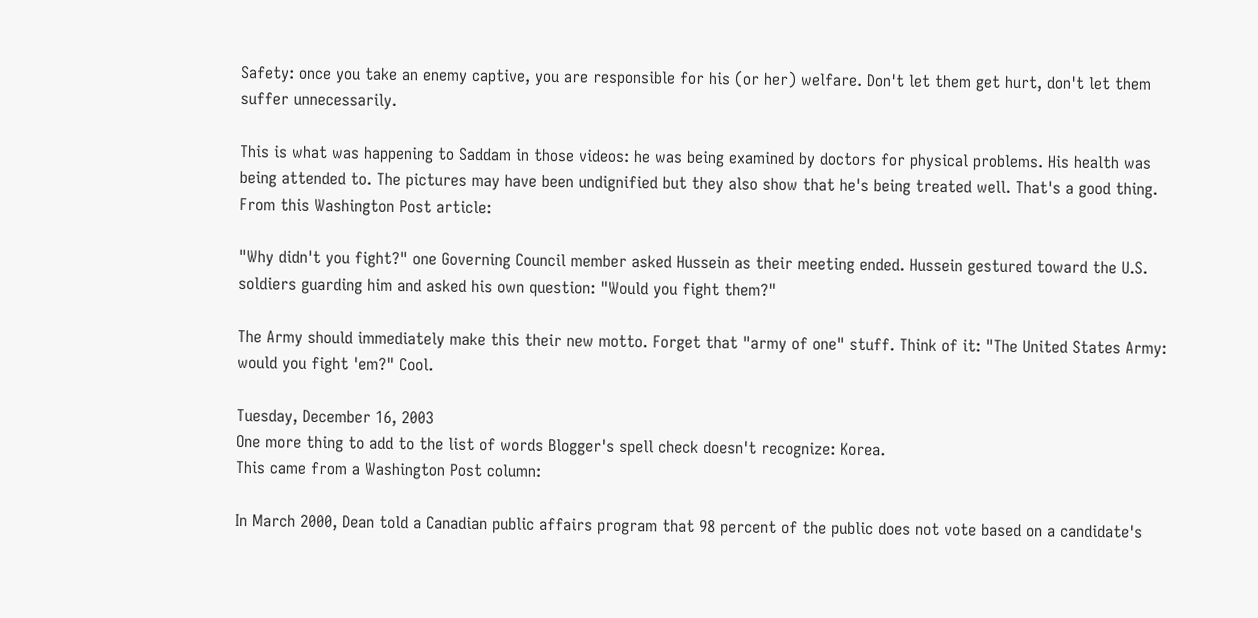Safety: once you take an enemy captive, you are responsible for his (or her) welfare. Don't let them get hurt, don't let them suffer unnecessarily.

This is what was happening to Saddam in those videos: he was being examined by doctors for physical problems. His health was being attended to. The pictures may have been undignified but they also show that he's being treated well. That's a good thing.
From this Washington Post article:

"Why didn't you fight?" one Governing Council member asked Hussein as their meeting ended. Hussein gestured toward the U.S. soldiers guarding him and asked his own question: "Would you fight them?"

The Army should immediately make this their new motto. Forget that "army of one" stuff. Think of it: "The United States Army: would you fight 'em?" Cool.

Tuesday, December 16, 2003
One more thing to add to the list of words Blogger's spell check doesn't recognize: Korea.
This came from a Washington Post column:

In March 2000, Dean told a Canadian public affairs program that 98 percent of the public does not vote based on a candidate's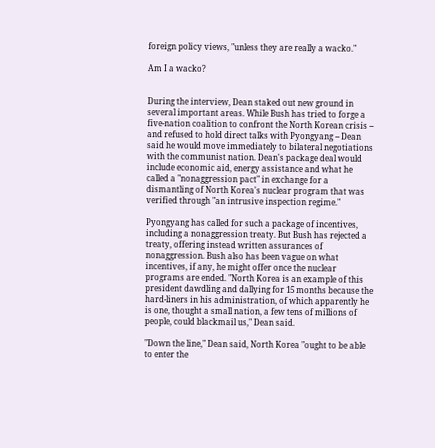foreign policy views, "unless they are really a wacko."

Am I a wacko?


During the interview, Dean staked out new ground in several important areas. While Bush has tried to forge a five-nation coalition to confront the North Korean crisis -- and refused to hold direct talks with Pyongyang -- Dean said he would move immediately to bilateral negotiations with the communist nation. Dean's package deal would include economic aid, energy assistance and what he called a "nonaggression pact" in exchange for a dismantling of North Korea's nuclear program that was verified through "an intrusive inspection regime."

Pyongyang has called for such a package of incentives, including a nonaggression treaty. But Bush has rejected a treaty, offering instead written assurances of nonaggression. Bush also has been vague on what incentives, if any, he might offer once the nuclear programs are ended. "North Korea is an example of this president dawdling and dallying for 15 months because the hard-liners in his administration, of which apparently he is one, thought a small nation, a few tens of millions of people, could blackmail us," Dean said.

"Down the line," Dean said, North Korea "ought to be able to enter the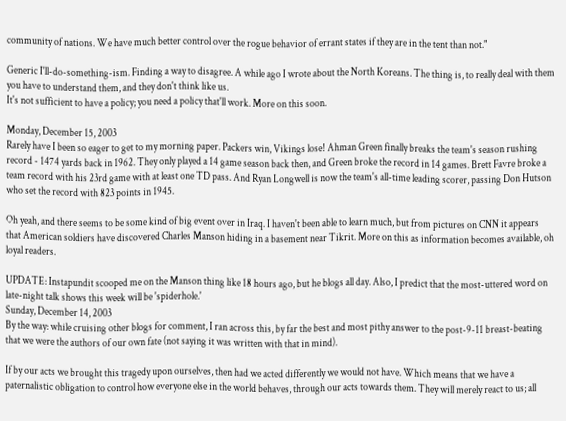community of nations. We have much better control over the rogue behavior of errant states if they are in the tent than not."

Generic I'll-do-something-ism. Finding a way to disagree. A while ago I wrote about the North Koreans. The thing is, to really deal with them you have to understand them, and they don't think like us.
It's not sufficient to have a policy; you need a policy that'll work. More on this soon.

Monday, December 15, 2003
Rarely have I been so eager to get to my morning paper. Packers win, Vikings lose! Ahman Green finally breaks the team's season rushing record - 1474 yards back in 1962. They only played a 14 game season back then, and Green broke the record in 14 games. Brett Favre broke a team record with his 23rd game with at least one TD pass. And Ryan Longwell is now the team's all-time leading scorer, passing Don Hutson who set the record with 823 points in 1945.

Oh yeah, and there seems to be some kind of big event over in Iraq. I haven't been able to learn much, but from pictures on CNN it appears that American soldiers have discovered Charles Manson hiding in a basement near Tikrit. More on this as information becomes available, oh loyal readers.

UPDATE: Instapundit scooped me on the Manson thing like 18 hours ago, but he blogs all day. Also, I predict that the most-uttered word on late-night talk shows this week will be 'spiderhole.'
Sunday, December 14, 2003
By the way: while cruising other blogs for comment, I ran across this, by far the best and most pithy answer to the post-9-11 breast-beating that we were the authors of our own fate (not saying it was written with that in mind).

If by our acts we brought this tragedy upon ourselves, then had we acted differently we would not have. Which means that we have a paternalistic obligation to control how everyone else in the world behaves, through our acts towards them. They will merely react to us; all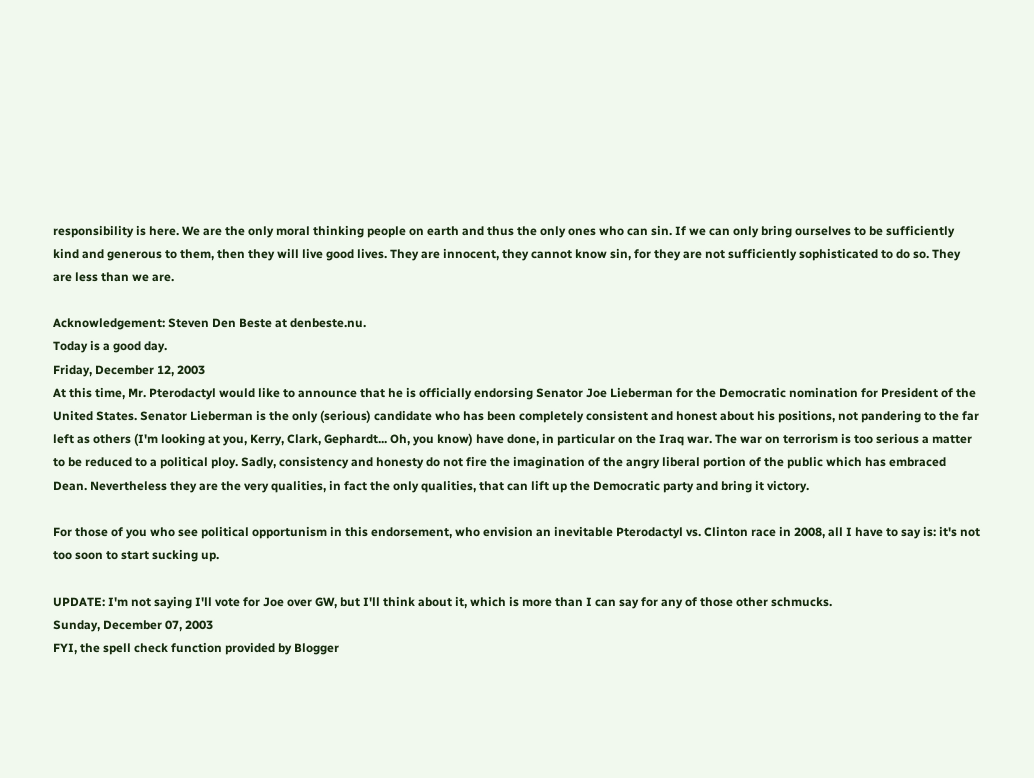responsibility is here. We are the only moral thinking people on earth and thus the only ones who can sin. If we can only bring ourselves to be sufficiently kind and generous to them, then they will live good lives. They are innocent, they cannot know sin, for they are not sufficiently sophisticated to do so. They are less than we are.

Acknowledgement: Steven Den Beste at denbeste.nu.
Today is a good day.
Friday, December 12, 2003
At this time, Mr. Pterodactyl would like to announce that he is officially endorsing Senator Joe Lieberman for the Democratic nomination for President of the United States. Senator Lieberman is the only (serious) candidate who has been completely consistent and honest about his positions, not pandering to the far left as others (I'm looking at you, Kerry, Clark, Gephardt... Oh, you know) have done, in particular on the Iraq war. The war on terrorism is too serious a matter to be reduced to a political ploy. Sadly, consistency and honesty do not fire the imagination of the angry liberal portion of the public which has embraced Dean. Nevertheless they are the very qualities, in fact the only qualities, that can lift up the Democratic party and bring it victory.

For those of you who see political opportunism in this endorsement, who envision an inevitable Pterodactyl vs. Clinton race in 2008, all I have to say is: it's not too soon to start sucking up.

UPDATE: I'm not saying I'll vote for Joe over GW, but I'll think about it, which is more than I can say for any of those other schmucks.
Sunday, December 07, 2003
FYI, the spell check function provided by Blogger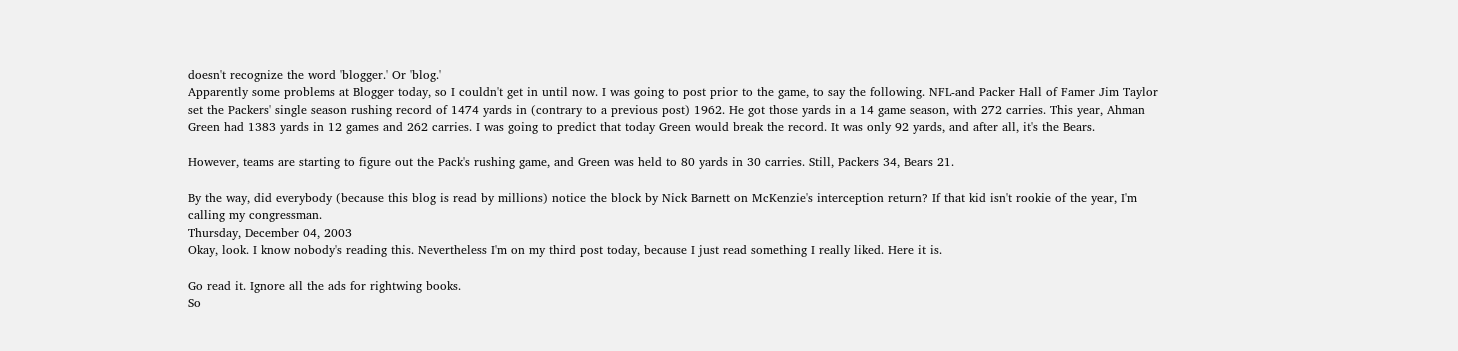doesn't recognize the word 'blogger.' Or 'blog.'
Apparently some problems at Blogger today, so I couldn't get in until now. I was going to post prior to the game, to say the following. NFL-and Packer Hall of Famer Jim Taylor set the Packers' single season rushing record of 1474 yards in (contrary to a previous post) 1962. He got those yards in a 14 game season, with 272 carries. This year, Ahman Green had 1383 yards in 12 games and 262 carries. I was going to predict that today Green would break the record. It was only 92 yards, and after all, it's the Bears.

However, teams are starting to figure out the Pack's rushing game, and Green was held to 80 yards in 30 carries. Still, Packers 34, Bears 21.

By the way, did everybody (because this blog is read by millions) notice the block by Nick Barnett on McKenzie's interception return? If that kid isn't rookie of the year, I'm calling my congressman.
Thursday, December 04, 2003
Okay, look. I know nobody's reading this. Nevertheless I'm on my third post today, because I just read something I really liked. Here it is.

Go read it. Ignore all the ads for rightwing books.
So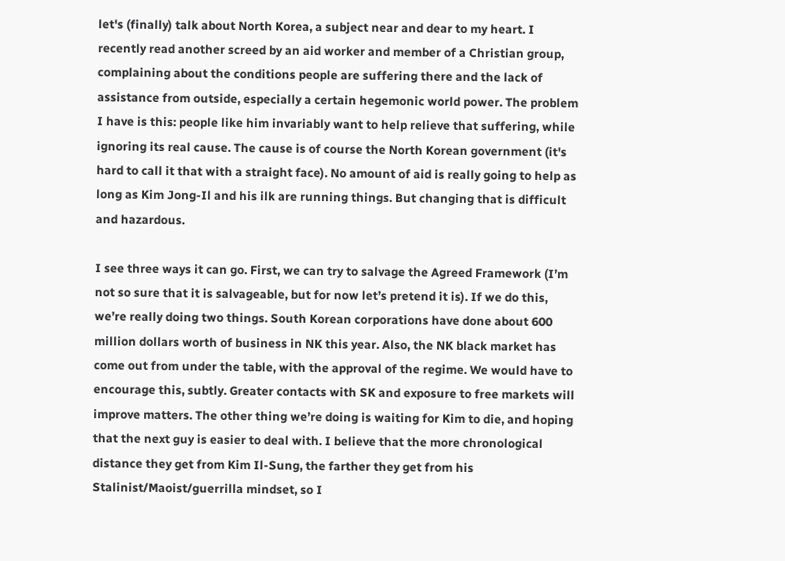let's (finally) talk about North Korea, a subject near and dear to my heart. I recently read another screed by an aid worker and member of a Christian group, complaining about the conditions people are suffering there and the lack of assistance from outside, especially a certain hegemonic world power. The problem I have is this: people like him invariably want to help relieve that suffering, while ignoring its real cause. The cause is of course the North Korean government (it's hard to call it that with a straight face). No amount of aid is really going to help as long as Kim Jong-Il and his ilk are running things. But changing that is difficult and hazardous.

I see three ways it can go. First, we can try to salvage the Agreed Framework (I’m not so sure that it is salvageable, but for now let’s pretend it is). If we do this, we’re really doing two things. South Korean corporations have done about 600 million dollars worth of business in NK this year. Also, the NK black market has come out from under the table, with the approval of the regime. We would have to encourage this, subtly. Greater contacts with SK and exposure to free markets will improve matters. The other thing we’re doing is waiting for Kim to die, and hoping that the next guy is easier to deal with. I believe that the more chronological distance they get from Kim Il-Sung, the farther they get from his Stalinist/Maoist/guerrilla mindset, so I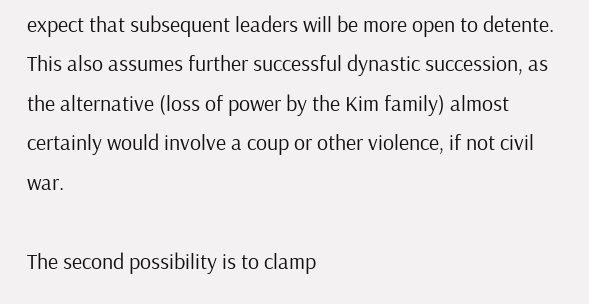expect that subsequent leaders will be more open to detente. This also assumes further successful dynastic succession, as the alternative (loss of power by the Kim family) almost certainly would involve a coup or other violence, if not civil war.

The second possibility is to clamp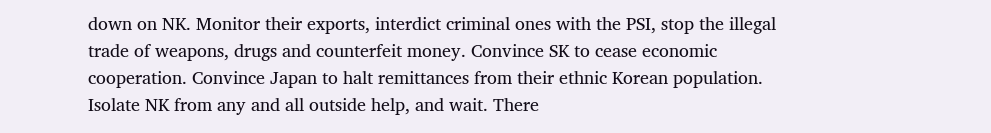down on NK. Monitor their exports, interdict criminal ones with the PSI, stop the illegal trade of weapons, drugs and counterfeit money. Convince SK to cease economic cooperation. Convince Japan to halt remittances from their ethnic Korean population. Isolate NK from any and all outside help, and wait. There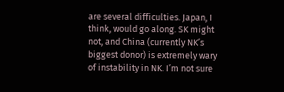are several difficulties. Japan, I think, would go along. SK might not, and China (currently NK’s biggest donor) is extremely wary of instability in NK. I’m not sure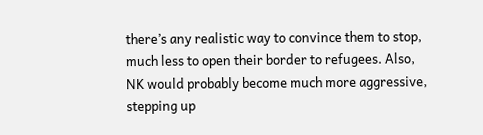there’s any realistic way to convince them to stop, much less to open their border to refugees. Also, NK would probably become much more aggressive, stepping up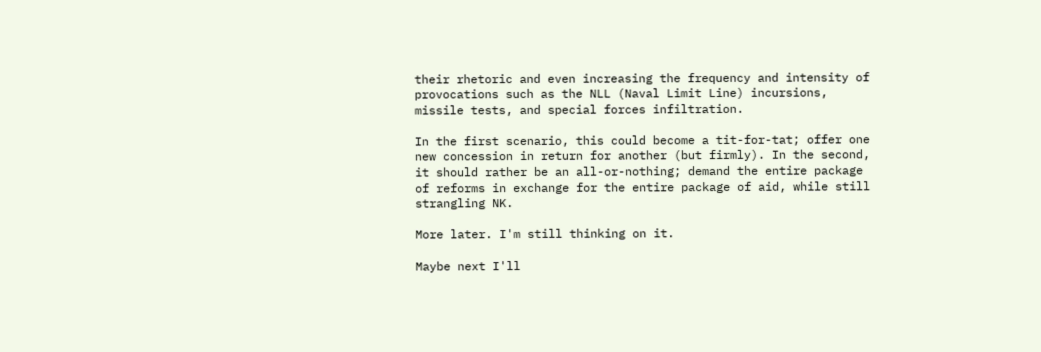their rhetoric and even increasing the frequency and intensity of provocations such as the NLL (Naval Limit Line) incursions, missile tests, and special forces infiltration.

In the first scenario, this could become a tit-for-tat; offer one new concession in return for another (but firmly). In the second, it should rather be an all-or-nothing; demand the entire package of reforms in exchange for the entire package of aid, while still strangling NK.

More later. I'm still thinking on it.

Maybe next I'll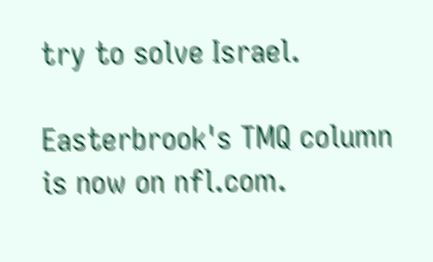try to solve Israel.

Easterbrook's TMQ column is now on nfl.com.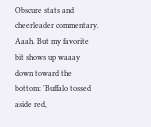Obscure stats and cheerleader commentary. Aaah. But my favorite bit shows up waaay down toward the bottom: 'Buffalo tossed aside red,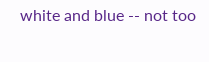white and blue -- not too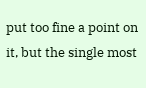put too fine a point on it, but the single most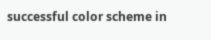successful color scheme in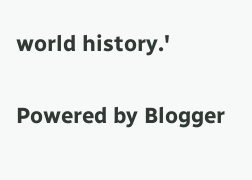world history.'


Powered by Blogger